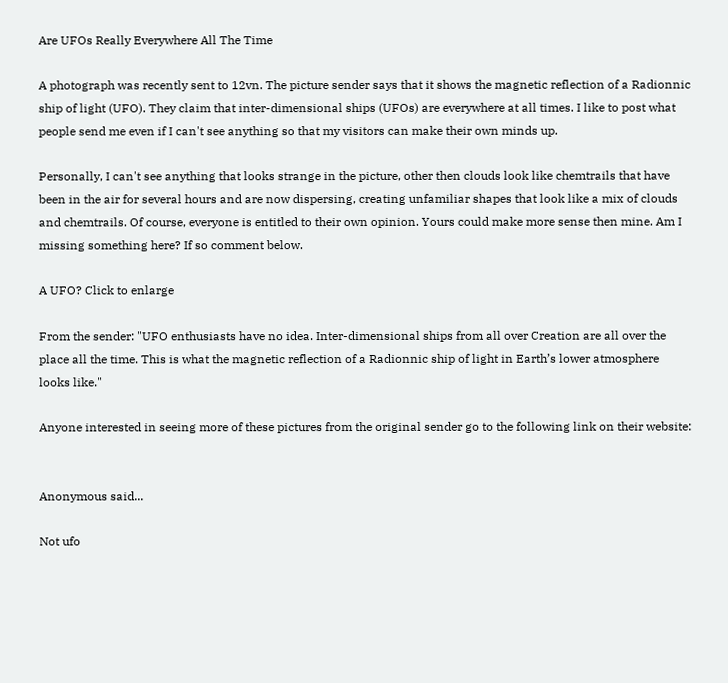Are UFOs Really Everywhere All The Time

A photograph was recently sent to 12vn. The picture sender says that it shows the magnetic reflection of a Radionnic ship of light (UFO). They claim that inter-dimensional ships (UFOs) are everywhere at all times. I like to post what people send me even if I can't see anything so that my visitors can make their own minds up.

Personally, I can't see anything that looks strange in the picture, other then clouds look like chemtrails that have been in the air for several hours and are now dispersing, creating unfamiliar shapes that look like a mix of clouds and chemtrails. Of course, everyone is entitled to their own opinion. Yours could make more sense then mine. Am I missing something here? If so comment below.

A UFO? Click to enlarge

From the sender: "UFO enthusiasts have no idea. Inter-dimensional ships from all over Creation are all over the place all the time. This is what the magnetic reflection of a Radionnic ship of light in Earth’s lower atmosphere looks like."

Anyone interested in seeing more of these pictures from the original sender go to the following link on their website:


Anonymous said...

Not ufo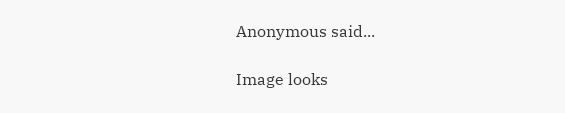Anonymous said...

Image looks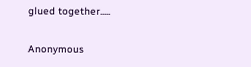glued together.....

Anonymous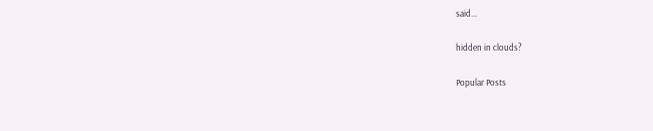said...

hidden in clouds?

Popular Posts